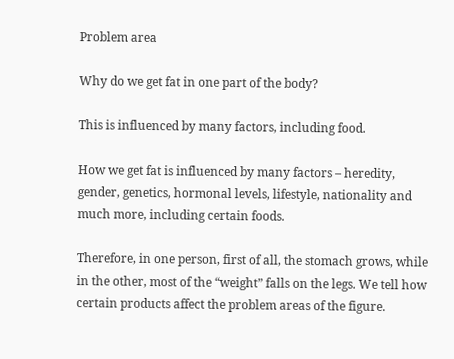Problem area

Why do we get fat in one part of the body?

This is influenced by many factors, including food.

How we get fat is influenced by many factors – heredity, gender, genetics, hormonal levels, lifestyle, nationality and much more, including certain foods.

Therefore, in one person, first of all, the stomach grows, while in the other, most of the “weight” falls on the legs. We tell how certain products affect the problem areas of the figure.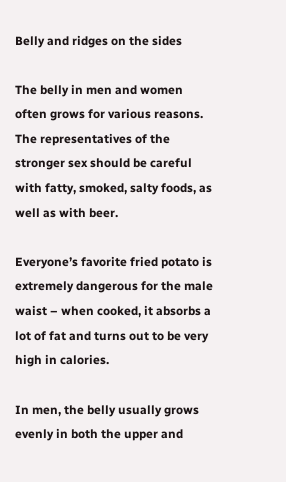Belly and ridges on the sides

The belly in men and women often grows for various reasons. The representatives of the stronger sex should be careful with fatty, smoked, salty foods, as well as with beer.

Everyone’s favorite fried potato is extremely dangerous for the male waist – when cooked, it absorbs a lot of fat and turns out to be very high in calories.

In men, the belly usually grows evenly in both the upper and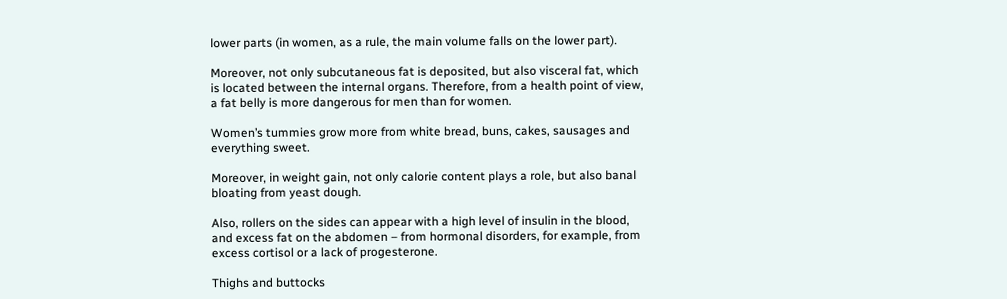lower parts (in women, as a rule, the main volume falls on the lower part).

Moreover, not only subcutaneous fat is deposited, but also visceral fat, which is located between the internal organs. Therefore, from a health point of view, a fat belly is more dangerous for men than for women.

Women’s tummies grow more from white bread, buns, cakes, sausages and everything sweet.

Moreover, in weight gain, not only calorie content plays a role, but also banal bloating from yeast dough.

Also, rollers on the sides can appear with a high level of insulin in the blood, and excess fat on the abdomen – from hormonal disorders, for example, from excess cortisol or a lack of progesterone.

Thighs and buttocks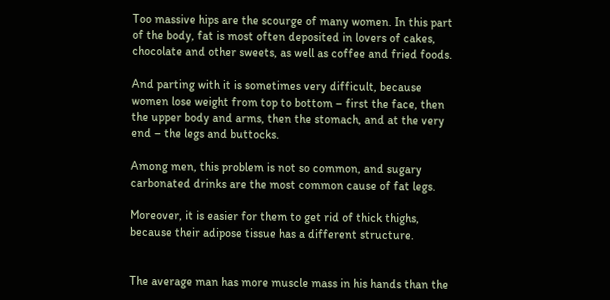Too massive hips are the scourge of many women. In this part of the body, fat is most often deposited in lovers of cakes, chocolate and other sweets, as well as coffee and fried foods.

And parting with it is sometimes very difficult, because women lose weight from top to bottom – first the face, then the upper body and arms, then the stomach, and at the very end – the legs and buttocks.

Among men, this problem is not so common, and sugary carbonated drinks are the most common cause of fat legs.

Moreover, it is easier for them to get rid of thick thighs, because their adipose tissue has a different structure.


The average man has more muscle mass in his hands than the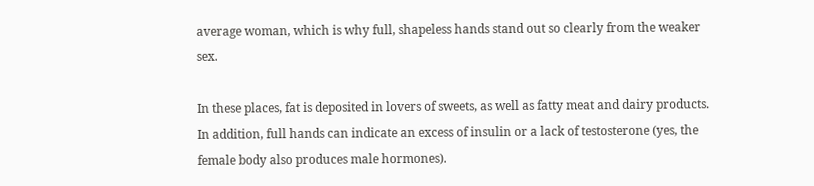average woman, which is why full, shapeless hands stand out so clearly from the weaker sex.

In these places, fat is deposited in lovers of sweets, as well as fatty meat and dairy products. In addition, full hands can indicate an excess of insulin or a lack of testosterone (yes, the female body also produces male hormones).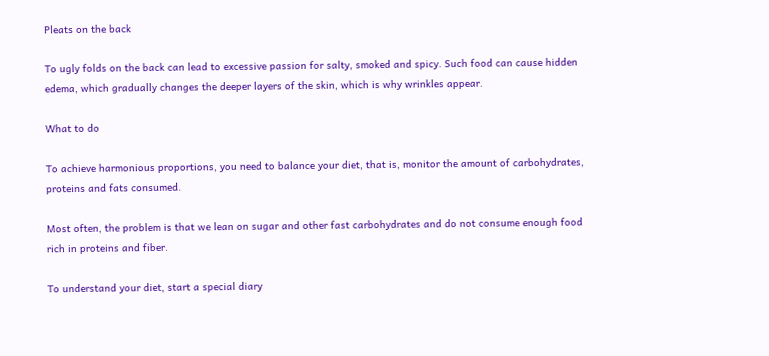Pleats on the back

To ugly folds on the back can lead to excessive passion for salty, smoked and spicy. Such food can cause hidden edema, which gradually changes the deeper layers of the skin, which is why wrinkles appear.

What to do

To achieve harmonious proportions, you need to balance your diet, that is, monitor the amount of carbohydrates, proteins and fats consumed.

Most often, the problem is that we lean on sugar and other fast carbohydrates and do not consume enough food rich in proteins and fiber.

To understand your diet, start a special diary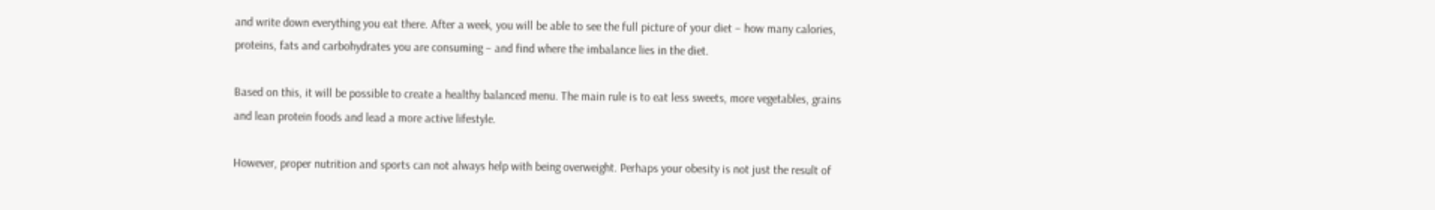and write down everything you eat there. After a week, you will be able to see the full picture of your diet – how many calories, proteins, fats and carbohydrates you are consuming – and find where the imbalance lies in the diet.

Based on this, it will be possible to create a healthy balanced menu. The main rule is to eat less sweets, more vegetables, grains and lean protein foods and lead a more active lifestyle.

However, proper nutrition and sports can not always help with being overweight. Perhaps your obesity is not just the result of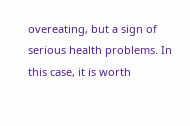overeating, but a sign of serious health problems. In this case, it is worth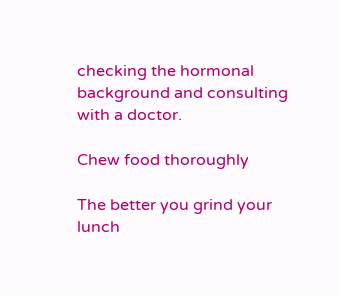checking the hormonal background and consulting with a doctor.

Chew food thoroughly

The better you grind your lunch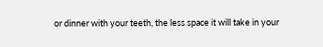or dinner with your teeth, the less space it will take in your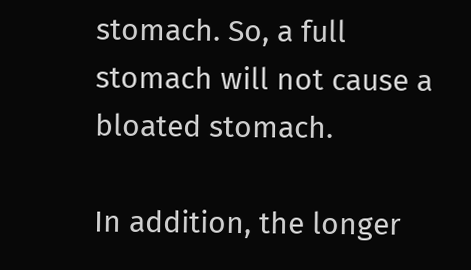stomach. So, a full stomach will not cause a bloated stomach.

In addition, the longer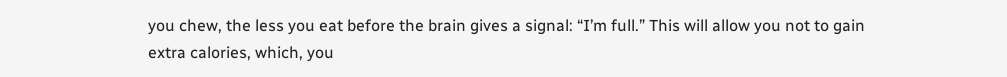you chew, the less you eat before the brain gives a signal: “I’m full.” This will allow you not to gain extra calories, which, you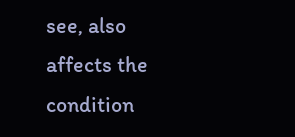see, also affects the condition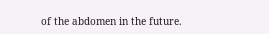of the abdomen in the future.